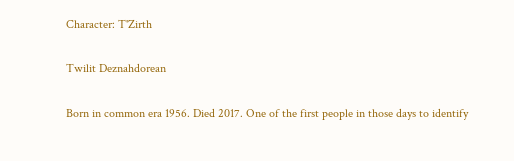Character: T'Zirth

Twilit Deznahdorean

Born in common era 1956. Died 2017. One of the first people in those days to identify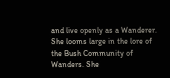and live openly as a Wanderer. She looms large in the lore of the Bush Community of Wanders. She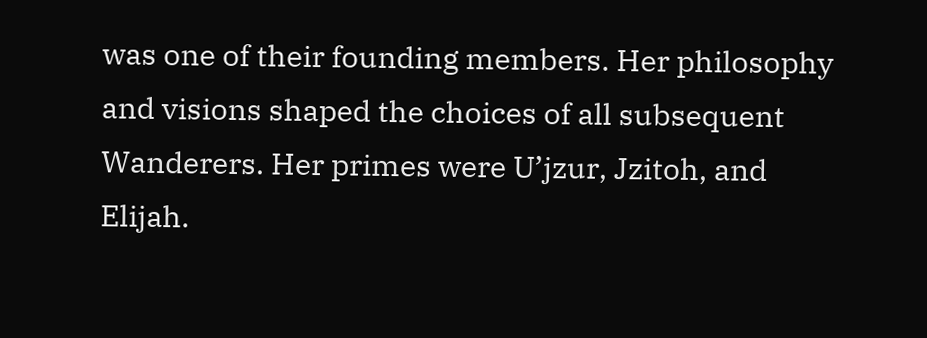was one of their founding members. Her philosophy and visions shaped the choices of all subsequent Wanderers. Her primes were U’jzur, Jzitoh, and Elijah.